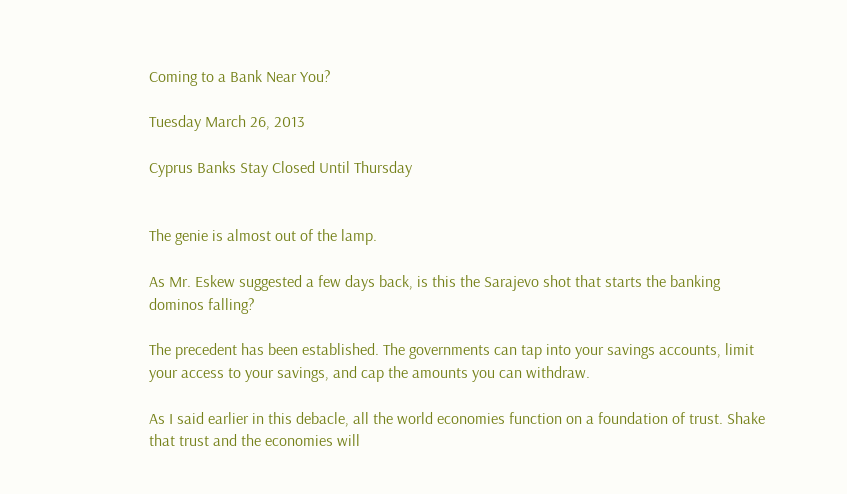Coming to a Bank Near You?

Tuesday March 26, 2013

Cyprus Banks Stay Closed Until Thursday


The genie is almost out of the lamp.

As Mr. Eskew suggested a few days back, is this the Sarajevo shot that starts the banking dominos falling?

The precedent has been established. The governments can tap into your savings accounts, limit your access to your savings, and cap the amounts you can withdraw.

As I said earlier in this debacle, all the world economies function on a foundation of trust. Shake that trust and the economies will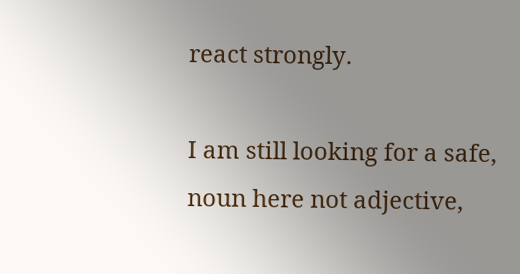react strongly.

I am still looking for a safe, noun here not adjective,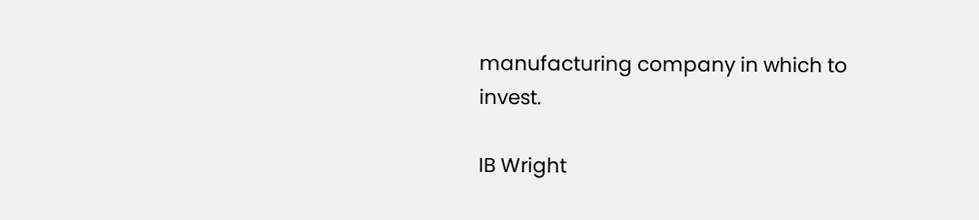manufacturing company in which to invest.

IB Wright